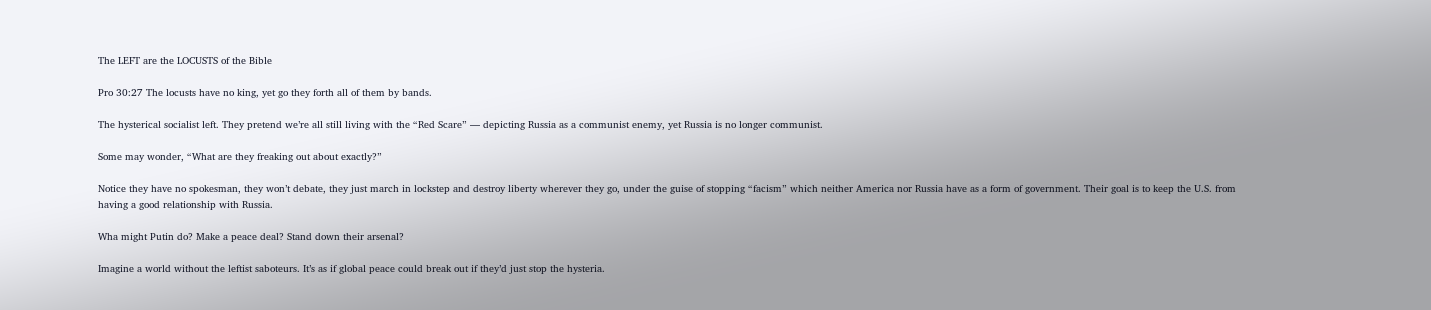The LEFT are the LOCUSTS of the Bible

Pro 30:27 The locusts have no king, yet go they forth all of them by bands.

The hysterical socialist left. They pretend we’re all still living with the “Red Scare” — depicting Russia as a communist enemy, yet Russia is no longer communist.

Some may wonder, “What are they freaking out about exactly?”

Notice they have no spokesman, they won’t debate, they just march in lockstep and destroy liberty wherever they go, under the guise of stopping “facism” which neither America nor Russia have as a form of government. Their goal is to keep the U.S. from having a good relationship with Russia.

Wha might Putin do? Make a peace deal? Stand down their arsenal?

Imagine a world without the leftist saboteurs. It’s as if global peace could break out if they’d just stop the hysteria.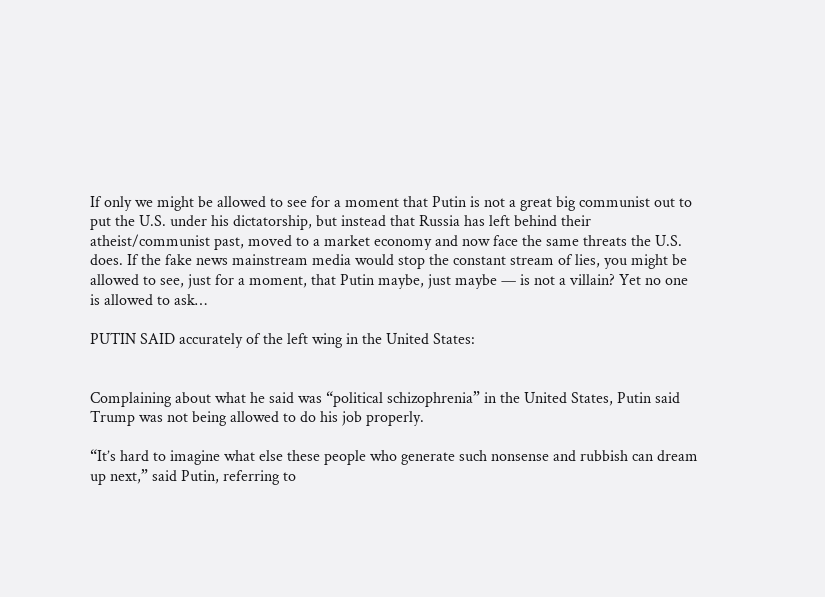If only we might be allowed to see for a moment that Putin is not a great big communist out to put the U.S. under his dictatorship, but instead that Russia has left behind their atheist/communist past, moved to a market economy and now face the same threats the U.S. does. If the fake news mainstream media would stop the constant stream of lies, you might be allowed to see, just for a moment, that Putin maybe, just maybe — is not a villain? Yet no one is allowed to ask…

PUTIN SAID accurately of the left wing in the United States:


Complaining about what he said was “political schizophrenia” in the United States, Putin said Trump was not being allowed to do his job properly.

“It’s hard to imagine what else these people who generate such nonsense and rubbish can dream up next,” said Putin, referring to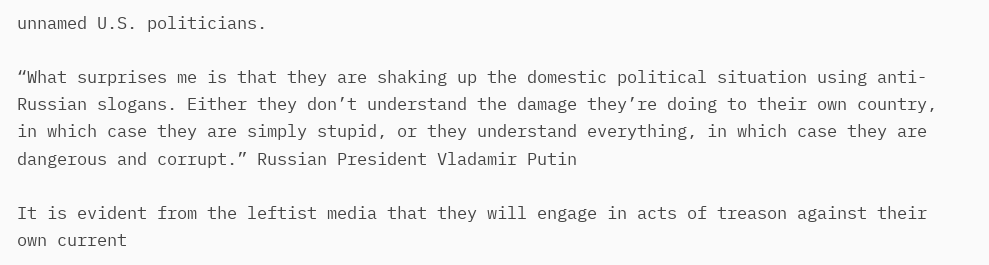unnamed U.S. politicians.

“What surprises me is that they are shaking up the domestic political situation using anti-Russian slogans. Either they don’t understand the damage they’re doing to their own country, in which case they are simply stupid, or they understand everything, in which case they are dangerous and corrupt.” Russian President Vladamir Putin

It is evident from the leftist media that they will engage in acts of treason against their own current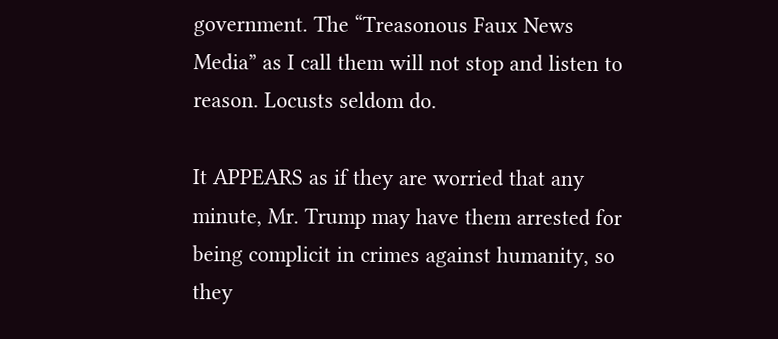government. The “Treasonous Faux News Media” as I call them will not stop and listen to reason. Locusts seldom do.

It APPEARS as if they are worried that any minute, Mr. Trump may have them arrested for being complicit in crimes against humanity, so they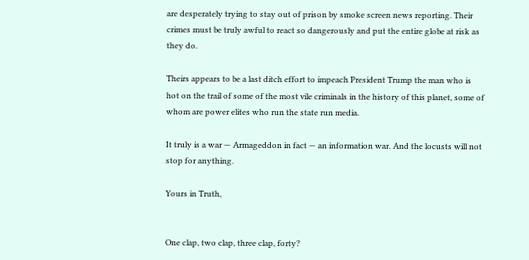are desperately trying to stay out of prison by smoke screen news reporting. Their crimes must be truly awful to react so dangerously and put the entire globe at risk as they do.

Theirs appears to be a last ditch effort to impeach President Trump the man who is hot on the trail of some of the most vile criminals in the history of this planet, some of whom are power elites who run the state run media.

It truly is a war — Armageddon in fact — an information war. And the locusts will not stop for anything.

Yours in Truth,


One clap, two clap, three clap, forty?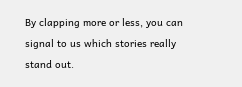By clapping more or less, you can signal to us which stories really stand out.